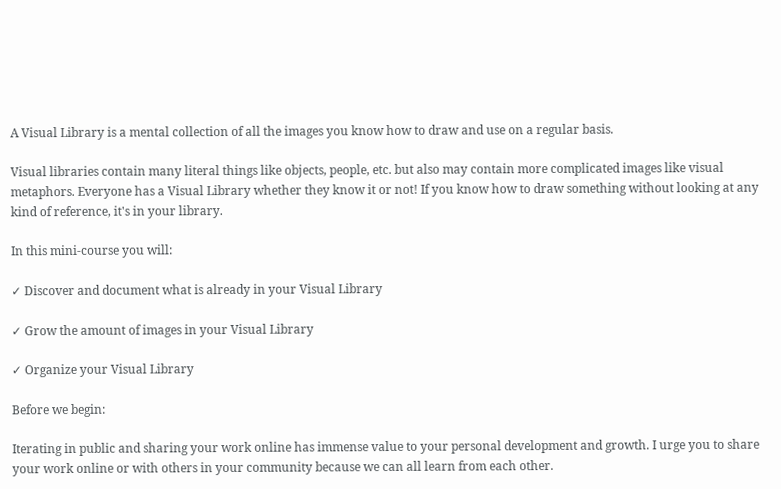A Visual Library is a mental collection of all the images you know how to draw and use on a regular basis.

Visual libraries contain many literal things like objects, people, etc. but also may contain more complicated images like visual metaphors. Everyone has a Visual Library whether they know it or not! If you know how to draw something without looking at any kind of reference, it's in your library.

In this mini-course you will:

✓ Discover and document what is already in your Visual Library

✓ Grow the amount of images in your Visual Library

✓ Organize your Visual Library

Before we begin:

Iterating in public and sharing your work online has immense value to your personal development and growth. I urge you to share your work online or with others in your community because we can all learn from each other.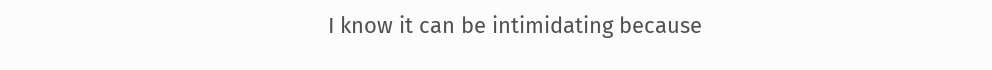I know it can be intimidating because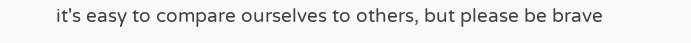it's easy to compare ourselves to others, but please be brave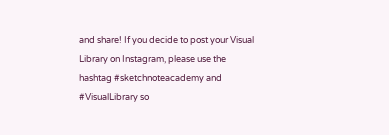and share! If you decide to post your Visual Library on Instagram, please use the hashtag #sketchnoteacademy and #VisualLibrary so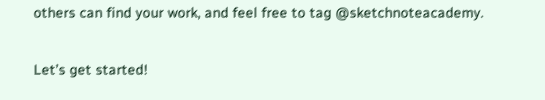others can find your work, and feel free to tag @sketchnoteacademy.

Let’s get started!